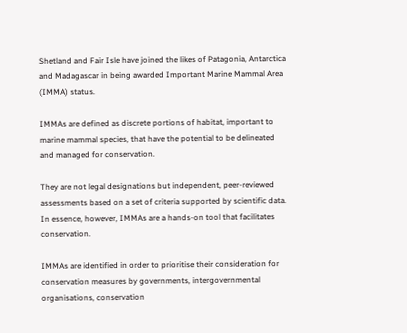Shetland and Fair Isle have joined the likes of Patagonia, Antarctica and Madagascar in being awarded Important Marine Mammal Area (IMMA) status.

IMMAs are defined as discrete portions of habitat, important to marine mammal species, that have the potential to be delineated and managed for conservation.

They are not legal designations but independent, peer-reviewed assessments based on a set of criteria supported by scientific data. In essence, however, IMMAs are a hands-on tool that facilitates conservation.

IMMAs are identified in order to prioritise their consideration for conservation measures by governments, intergovernmental organisations, conservation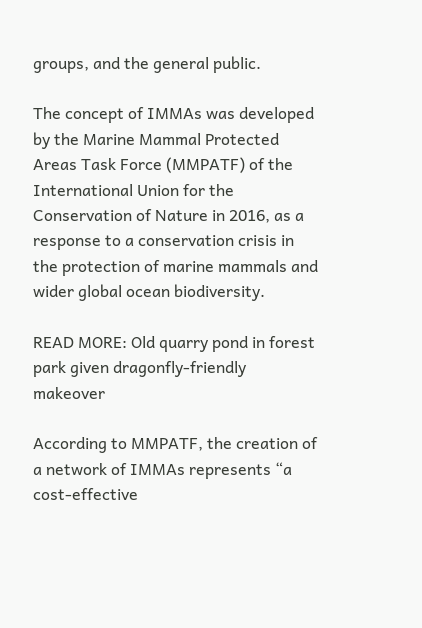groups, and the general public.

The concept of IMMAs was developed by the Marine Mammal Protected Areas Task Force (MMPATF) of the International Union for the Conservation of Nature in 2016, as a response to a conservation crisis in the protection of marine mammals and wider global ocean biodiversity.

READ MORE: Old quarry pond in forest park given dragonfly-friendly makeover

According to MMPATF, the creation of a network of IMMAs represents “a cost-effective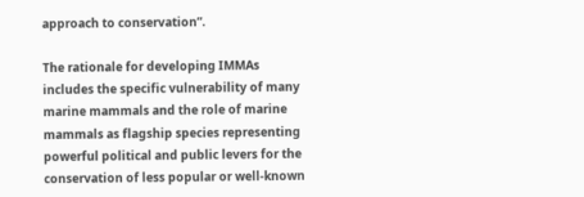approach to conservation”.

The rationale for developing IMMAs includes the specific vulnerability of many marine mammals and the role of marine mammals as flagship species representing powerful political and public levers for the conservation of less popular or well-known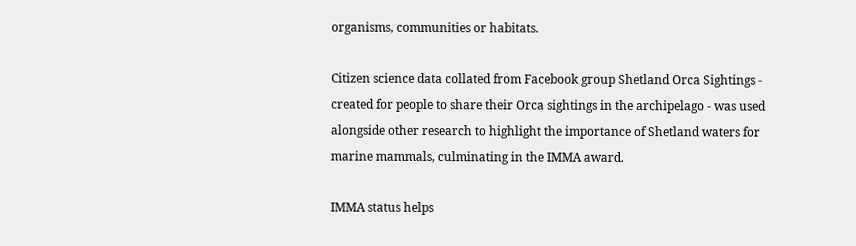organisms, communities or habitats.

Citizen science data collated from Facebook group Shetland Orca Sightings - created for people to share their Orca sightings in the archipelago - was used alongside other research to highlight the importance of Shetland waters for marine mammals, culminating in the IMMA award.

IMMA status helps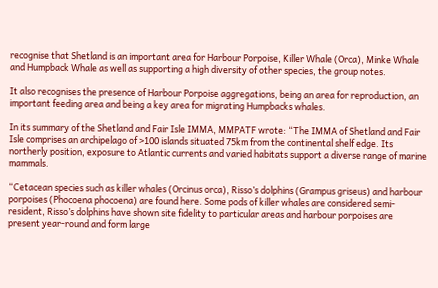recognise that Shetland is an important area for Harbour Porpoise, Killer Whale (Orca), Minke Whale and Humpback Whale as well as supporting a high diversity of other species, the group notes.

It also recognises the presence of Harbour Porpoise aggregations, being an area for reproduction, an important feeding area and being a key area for migrating Humpbacks whales.

In its summary of the Shetland and Fair Isle IMMA, MMPATF wrote: “The IMMA of Shetland and Fair Isle comprises an archipelago of >100 islands situated 75km from the continental shelf edge. Its northerly position, exposure to Atlantic currents and varied habitats support a diverse range of marine mammals.

“Cetacean species such as killer whales (Orcinus orca), Risso’s dolphins (Grampus griseus) and harbour porpoises (Phocoena phocoena) are found here. Some pods of killer whales are considered semi-resident, Risso’s dolphins have shown site fidelity to particular areas and harbour porpoises are present year-round and form large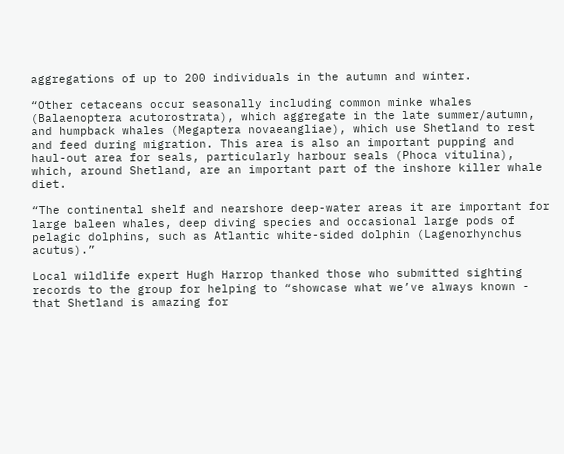aggregations of up to 200 individuals in the autumn and winter.

“Other cetaceans occur seasonally including common minke whales (Balaenoptera acutorostrata), which aggregate in the late summer/autumn, and humpback whales (Megaptera novaeangliae), which use Shetland to rest and feed during migration. This area is also an important pupping and haul-out area for seals, particularly harbour seals (Phoca vitulina), which, around Shetland, are an important part of the inshore killer whale diet.

“The continental shelf and nearshore deep-water areas it are important for large baleen whales, deep diving species and occasional large pods of pelagic dolphins, such as Atlantic white-sided dolphin (Lagenorhynchus acutus).”

Local wildlife expert Hugh Harrop thanked those who submitted sighting records to the group for helping to “showcase what we’ve always known - that Shetland is amazing for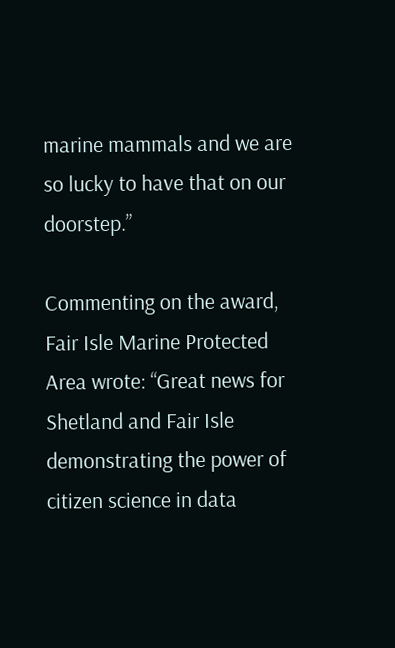marine mammals and we are so lucky to have that on our doorstep.”

Commenting on the award, Fair Isle Marine Protected Area wrote: “Great news for Shetland and Fair Isle demonstrating the power of citizen science in data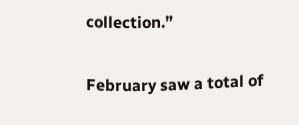collection.”

February saw a total of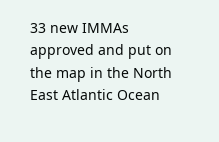33 new IMMAs approved and put on the map in the North East Atlantic Ocean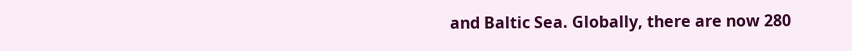and Baltic Sea. Globally, there are now 280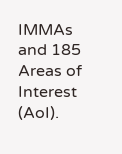IMMAs and 185 Areas of Interest (AoI).